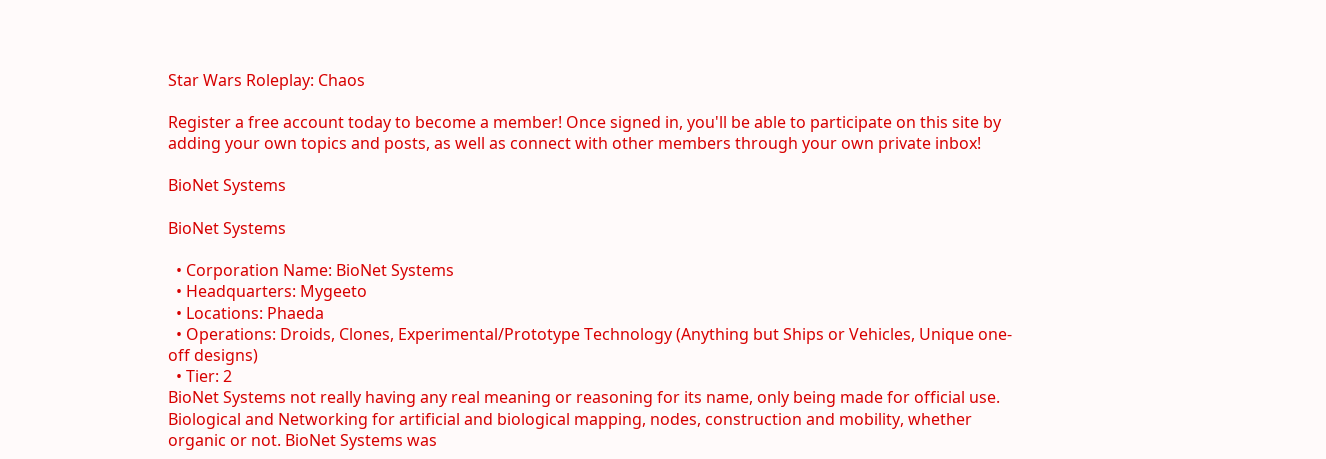Star Wars Roleplay: Chaos

Register a free account today to become a member! Once signed in, you'll be able to participate on this site by adding your own topics and posts, as well as connect with other members through your own private inbox!

BioNet Systems

BioNet Systems

  • Corporation Name: BioNet Systems
  • Headquarters: Mygeeto
  • Locations: Phaeda
  • Operations: Droids, Clones, Experimental/Prototype Technology (Anything but Ships or Vehicles, Unique one-off designs)
  • Tier: 2
BioNet Systems not really having any real meaning or reasoning for its name, only being made for official use. Biological and Networking for artificial and biological mapping, nodes, construction and mobility, whether organic or not. BioNet Systems was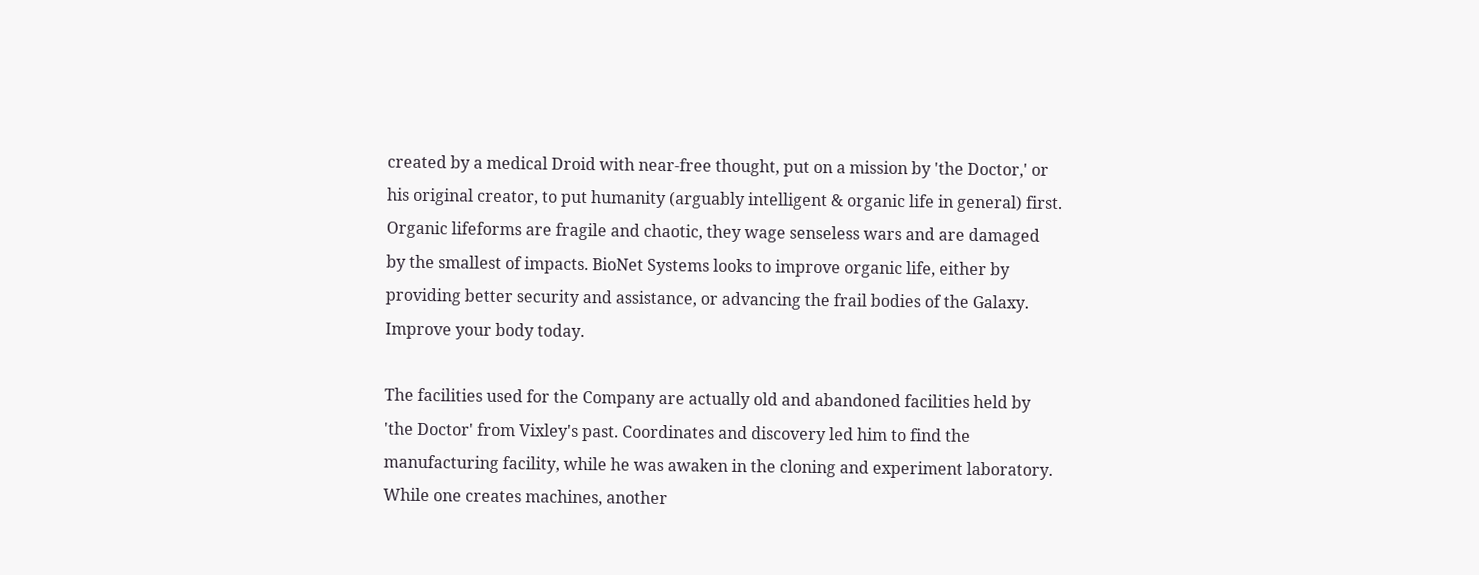created by a medical Droid with near-free thought, put on a mission by 'the Doctor,' or his original creator, to put humanity (arguably intelligent & organic life in general) first. Organic lifeforms are fragile and chaotic, they wage senseless wars and are damaged by the smallest of impacts. BioNet Systems looks to improve organic life, either by providing better security and assistance, or advancing the frail bodies of the Galaxy. Improve your body today.

The facilities used for the Company are actually old and abandoned facilities held by 'the Doctor' from Vixley's past. Coordinates and discovery led him to find the manufacturing facility, while he was awaken in the cloning and experiment laboratory. While one creates machines, another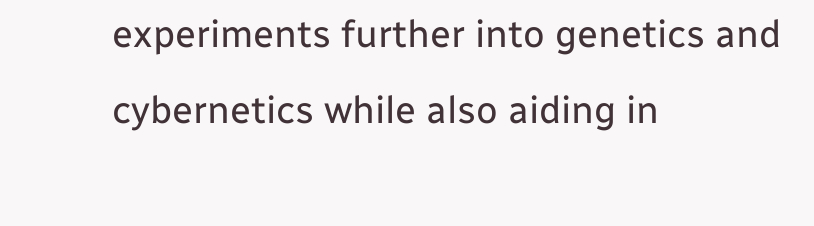experiments further into genetics and cybernetics while also aiding in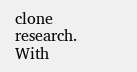clone research. With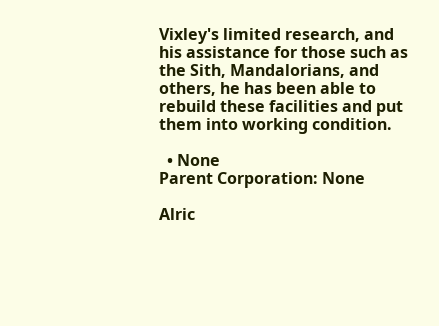Vixley's limited research, and his assistance for those such as the Sith, Mandalorians, and others, he has been able to rebuild these facilities and put them into working condition.

  • None
Parent Corporation: None

Alric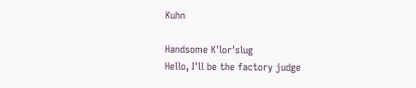Kuhn

Handsome K'lor'slug
Hello, I'll be the factory judge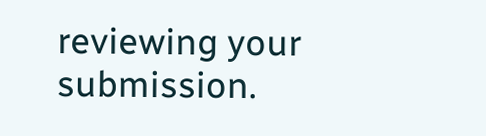reviewing your submission.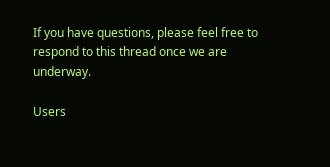If you have questions, please feel free to respond to this thread once we are underway.

Users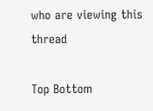who are viewing this thread

Top Bottom